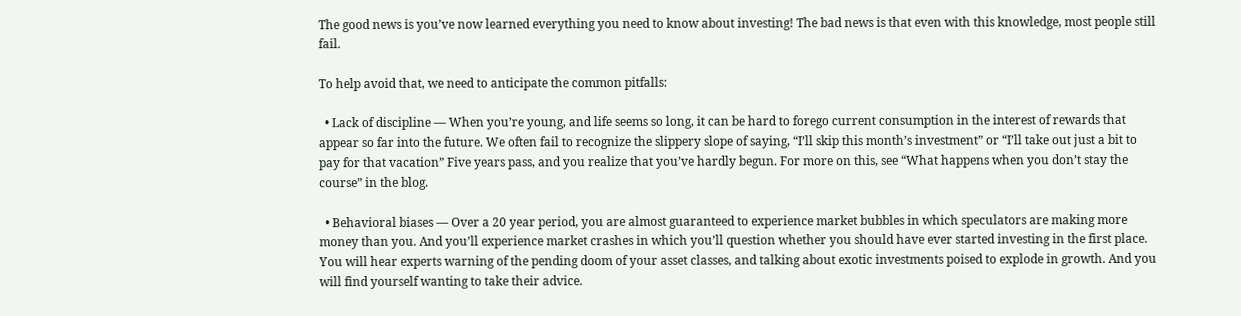The good news is you’ve now learned everything you need to know about investing! The bad news is that even with this knowledge, most people still fail.

To help avoid that, we need to anticipate the common pitfalls:

  • Lack of discipline — When you’re young, and life seems so long, it can be hard to forego current consumption in the interest of rewards that appear so far into the future. We often fail to recognize the slippery slope of saying, “I’ll skip this month’s investment” or “I’ll take out just a bit to pay for that vacation” Five years pass, and you realize that you’ve hardly begun. For more on this, see “What happens when you don’t stay the course” in the blog.

  • Behavioral biases — Over a 20 year period, you are almost guaranteed to experience market bubbles in which speculators are making more money than you. And you’ll experience market crashes in which you’ll question whether you should have ever started investing in the first place. You will hear experts warning of the pending doom of your asset classes, and talking about exotic investments poised to explode in growth. And you will find yourself wanting to take their advice.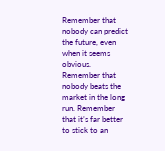Remember that nobody can predict the future, even when it seems obvious. Remember that nobody beats the market in the long run. Remember that it’s far better to stick to an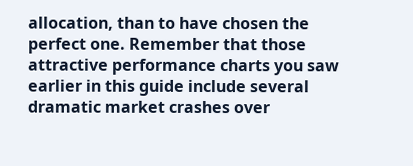allocation, than to have chosen the perfect one. Remember that those attractive performance charts you saw earlier in this guide include several dramatic market crashes over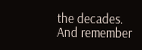the decades. And remember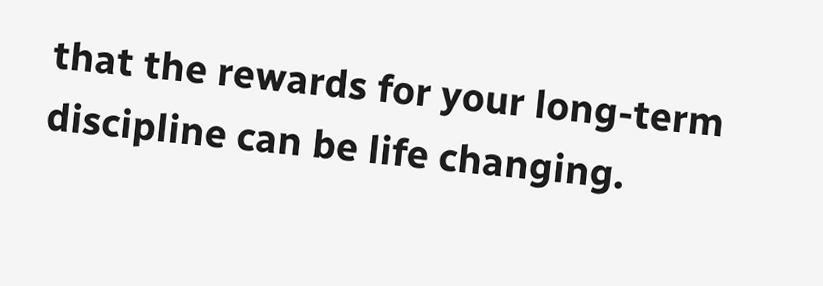that the rewards for your long-term discipline can be life changing.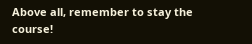Above all, remember to stay the course!